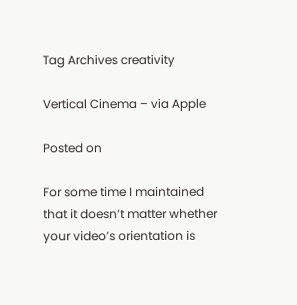Tag Archives creativity

Vertical Cinema – via Apple

Posted on

For some time I maintained that it doesn’t matter whether your video’s orientation is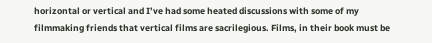horizontal or vertical and I’ve had some heated discussions with some of my filmmaking friends that vertical films are sacrilegious. Films, in their book must be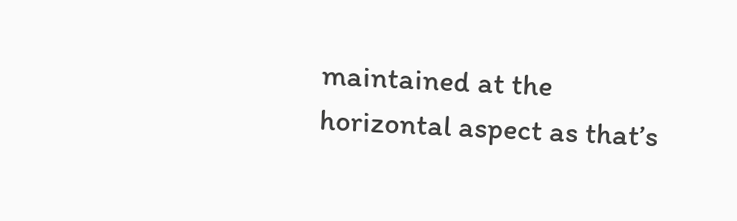maintained at the horizontal aspect as that’s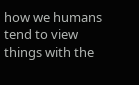how we humans tend to view things with the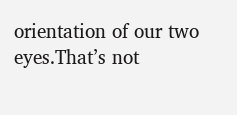orientation of our two eyes.That’s not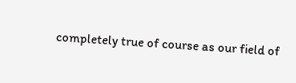completely true of course as our field of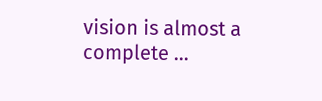vision is almost a complete …